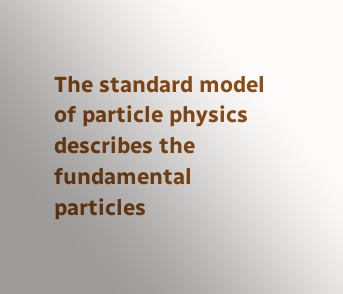The standard model of particle physics describes the fundamental particles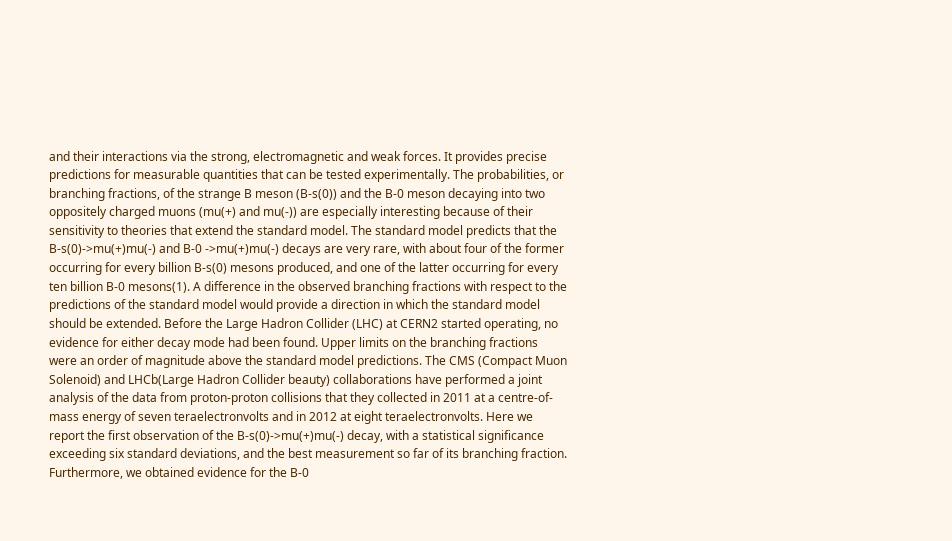and their interactions via the strong, electromagnetic and weak forces. It provides precise predictions for measurable quantities that can be tested experimentally. The probabilities, or branching fractions, of the strange B meson (B-s(0)) and the B-0 meson decaying into two oppositely charged muons (mu(+) and mu(-)) are especially interesting because of their sensitivity to theories that extend the standard model. The standard model predicts that the B-s(0)->mu(+)mu(-) and B-0 ->mu(+)mu(-) decays are very rare, with about four of the former occurring for every billion B-s(0) mesons produced, and one of the latter occurring for every ten billion B-0 mesons(1). A difference in the observed branching fractions with respect to the predictions of the standard model would provide a direction in which the standard model should be extended. Before the Large Hadron Collider (LHC) at CERN2 started operating, no evidence for either decay mode had been found. Upper limits on the branching fractions were an order of magnitude above the standard model predictions. The CMS (Compact Muon Solenoid) and LHCb(Large Hadron Collider beauty) collaborations have performed a joint analysis of the data from proton-proton collisions that they collected in 2011 at a centre-of-mass energy of seven teraelectronvolts and in 2012 at eight teraelectronvolts. Here we report the first observation of the B-s(0)->mu(+)mu(-) decay, with a statistical significance exceeding six standard deviations, and the best measurement so far of its branching fraction. Furthermore, we obtained evidence for the B-0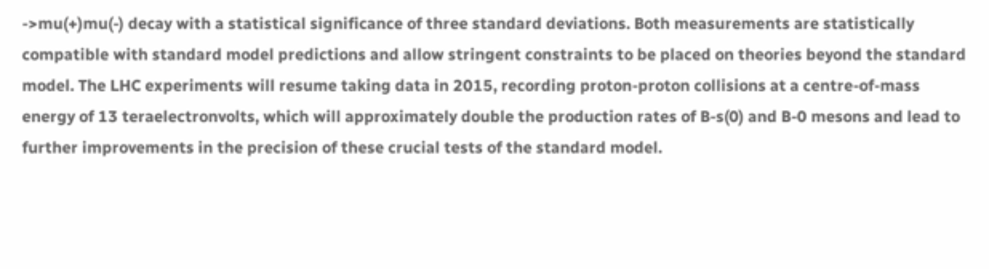->mu(+)mu(-) decay with a statistical significance of three standard deviations. Both measurements are statistically compatible with standard model predictions and allow stringent constraints to be placed on theories beyond the standard model. The LHC experiments will resume taking data in 2015, recording proton-proton collisions at a centre-of-mass energy of 13 teraelectronvolts, which will approximately double the production rates of B-s(0) and B-0 mesons and lead to further improvements in the precision of these crucial tests of the standard model.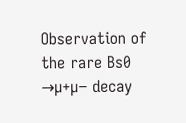Observation of the rare Bs0 →µ+µ− decay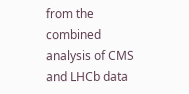from the combined analysis of CMS and LHCb data